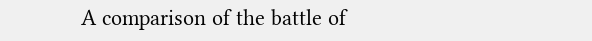A comparison of the battle of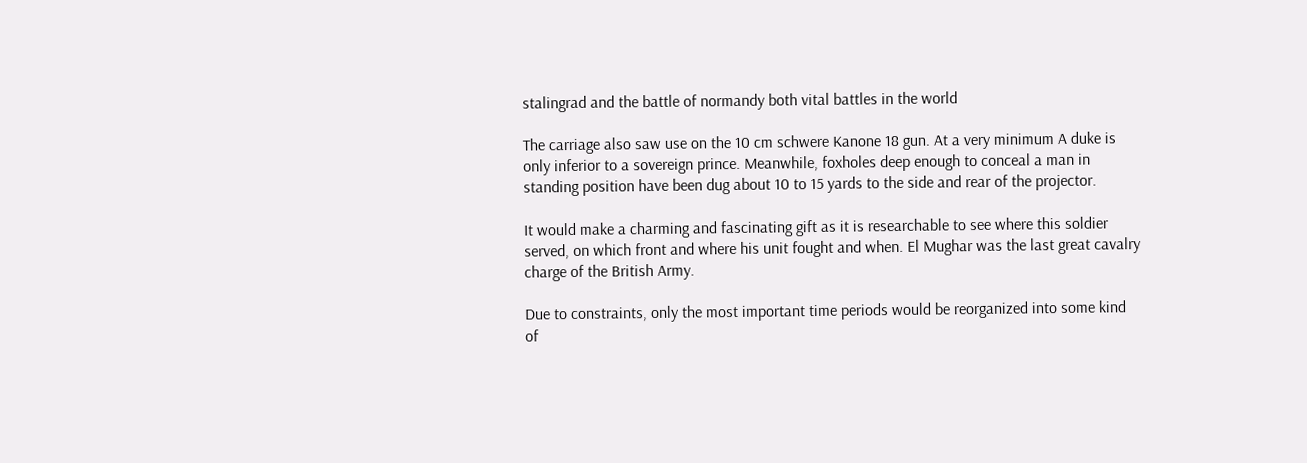stalingrad and the battle of normandy both vital battles in the world

The carriage also saw use on the 10 cm schwere Kanone 18 gun. At a very minimum A duke is only inferior to a sovereign prince. Meanwhile, foxholes deep enough to conceal a man in standing position have been dug about 10 to 15 yards to the side and rear of the projector.

It would make a charming and fascinating gift as it is researchable to see where this soldier served, on which front and where his unit fought and when. El Mughar was the last great cavalry charge of the British Army.

Due to constraints, only the most important time periods would be reorganized into some kind of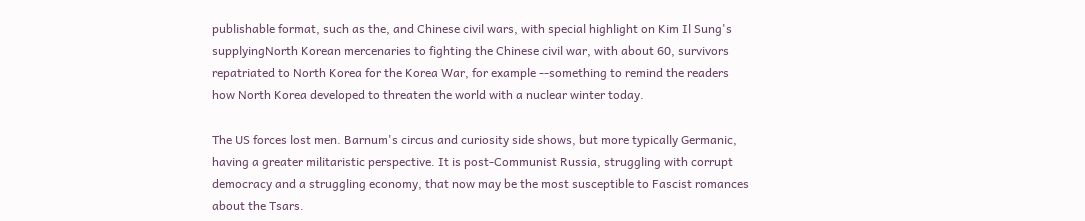publishable format, such as the, and Chinese civil wars, with special highlight on Kim Il Sung's supplyingNorth Korean mercenaries to fighting the Chinese civil war, with about 60, survivors repatriated to North Korea for the Korea War, for example --something to remind the readers how North Korea developed to threaten the world with a nuclear winter today.

The US forces lost men. Barnum's circus and curiosity side shows, but more typically Germanic, having a greater militaristic perspective. It is post-Communist Russia, struggling with corrupt democracy and a struggling economy, that now may be the most susceptible to Fascist romances about the Tsars.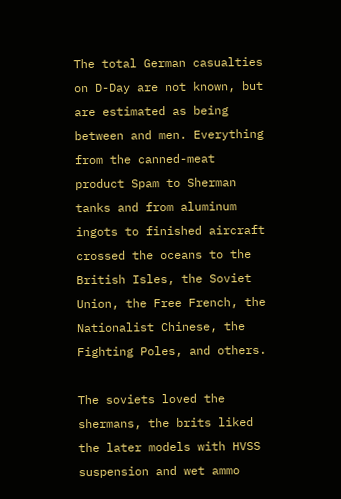The total German casualties on D-Day are not known, but are estimated as being between and men. Everything from the canned-meat product Spam to Sherman tanks and from aluminum ingots to finished aircraft crossed the oceans to the British Isles, the Soviet Union, the Free French, the Nationalist Chinese, the Fighting Poles, and others.

The soviets loved the shermans, the brits liked the later models with HVSS suspension and wet ammo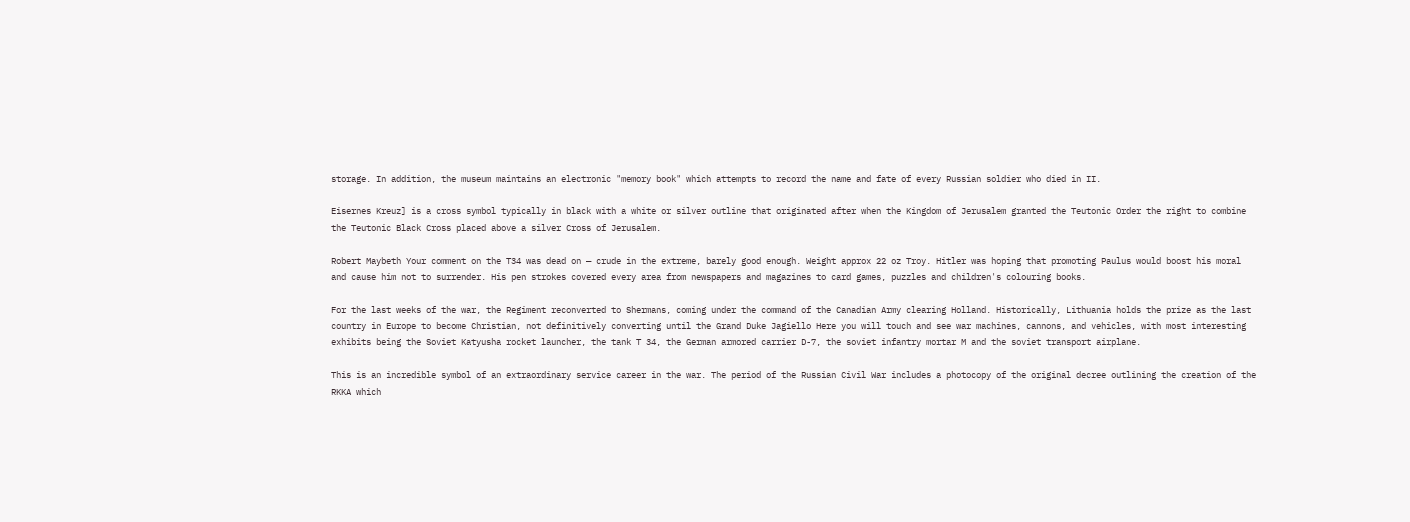storage. In addition, the museum maintains an electronic "memory book" which attempts to record the name and fate of every Russian soldier who died in II.

Eisernes Kreuz] is a cross symbol typically in black with a white or silver outline that originated after when the Kingdom of Jerusalem granted the Teutonic Order the right to combine the Teutonic Black Cross placed above a silver Cross of Jerusalem.

Robert Maybeth Your comment on the T34 was dead on — crude in the extreme, barely good enough. Weight approx 22 oz Troy. Hitler was hoping that promoting Paulus would boost his moral and cause him not to surrender. His pen strokes covered every area from newspapers and magazines to card games, puzzles and children's colouring books.

For the last weeks of the war, the Regiment reconverted to Shermans, coming under the command of the Canadian Army clearing Holland. Historically, Lithuania holds the prize as the last country in Europe to become Christian, not definitively converting until the Grand Duke Jagiello Here you will touch and see war machines, cannons, and vehicles, with most interesting exhibits being the Soviet Katyusha rocket launcher, the tank T 34, the German armored carrier D-7, the soviet infantry mortar M and the soviet transport airplane.

This is an incredible symbol of an extraordinary service career in the war. The period of the Russian Civil War includes a photocopy of the original decree outlining the creation of the RKKA which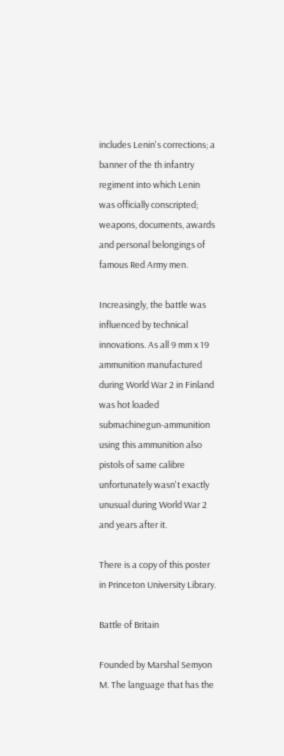includes Lenin's corrections; a banner of the th infantry regiment into which Lenin was officially conscripted; weapons, documents, awards and personal belongings of famous Red Army men.

Increasingly, the battle was influenced by technical innovations. As all 9 mm x 19 ammunition manufactured during World War 2 in Finland was hot loaded submachinegun-ammunition using this ammunition also pistols of same calibre unfortunately wasn't exactly unusual during World War 2 and years after it.

There is a copy of this poster in Princeton University Library.

Battle of Britain

Founded by Marshal Semyon M. The language that has the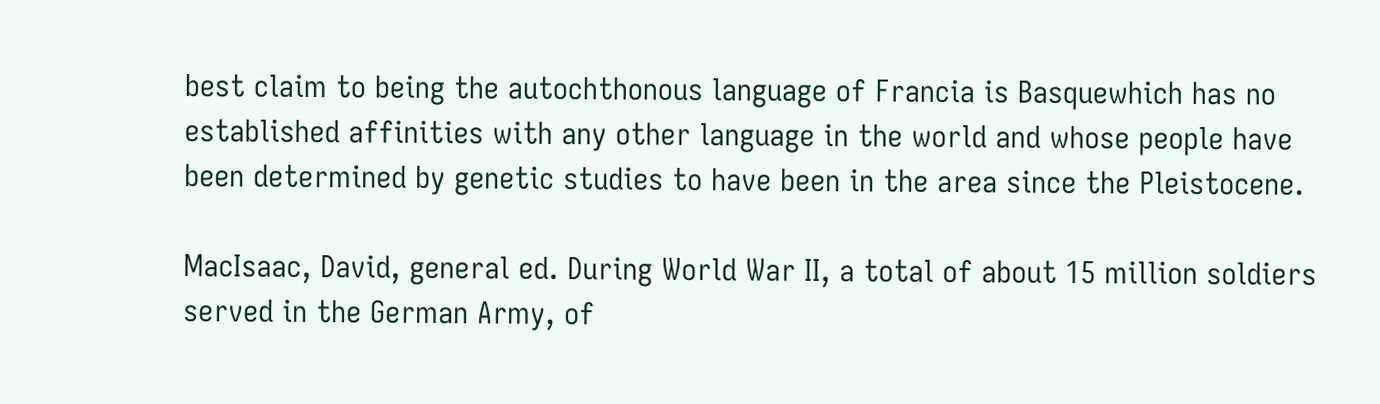best claim to being the autochthonous language of Francia is Basquewhich has no established affinities with any other language in the world and whose people have been determined by genetic studies to have been in the area since the Pleistocene.

MacIsaac, David, general ed. During World War II, a total of about 15 million soldiers served in the German Army, of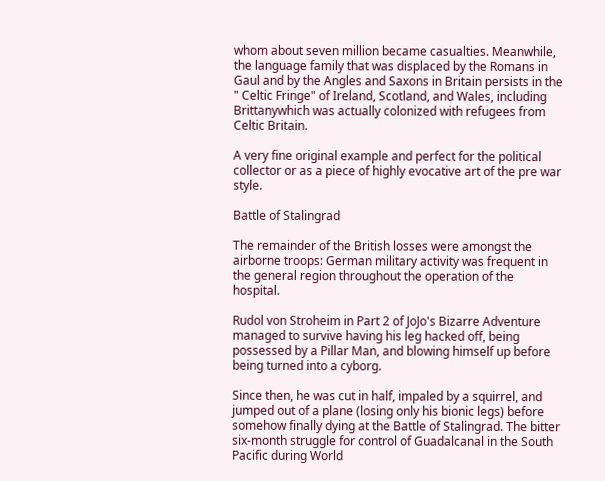whom about seven million became casualties. Meanwhile, the language family that was displaced by the Romans in Gaul and by the Angles and Saxons in Britain persists in the " Celtic Fringe" of Ireland, Scotland, and Wales, including Brittanywhich was actually colonized with refugees from Celtic Britain.

A very fine original example and perfect for the political collector or as a piece of highly evocative art of the pre war style.

Battle of Stalingrad

The remainder of the British losses were amongst the airborne troops: German military activity was frequent in the general region throughout the operation of the hospital.

Rudol von Stroheim in Part 2 of JoJo's Bizarre Adventure managed to survive having his leg hacked off, being possessed by a Pillar Man, and blowing himself up before being turned into a cyborg.

Since then, he was cut in half, impaled by a squirrel, and jumped out of a plane (losing only his bionic legs) before somehow finally dying at the Battle of Stalingrad. The bitter six-month struggle for control of Guadalcanal in the South Pacific during World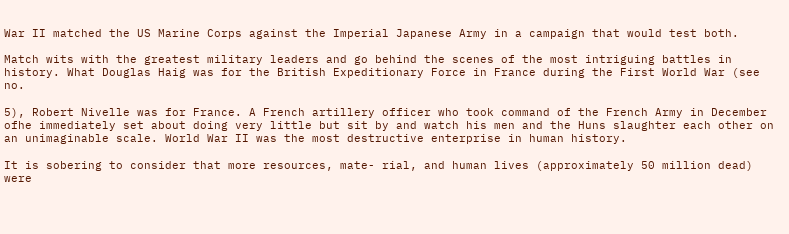War II matched the US Marine Corps against the Imperial Japanese Army in a campaign that would test both.

Match wits with the greatest military leaders and go behind the scenes of the most intriguing battles in history. What Douglas Haig was for the British Expeditionary Force in France during the First World War (see no.

5), Robert Nivelle was for France. A French artillery officer who took command of the French Army in December ofhe immediately set about doing very little but sit by and watch his men and the Huns slaughter each other on an unimaginable scale. World War II was the most destructive enterprise in human history.

It is sobering to consider that more resources, mate- rial, and human lives (approximately 50 million dead) were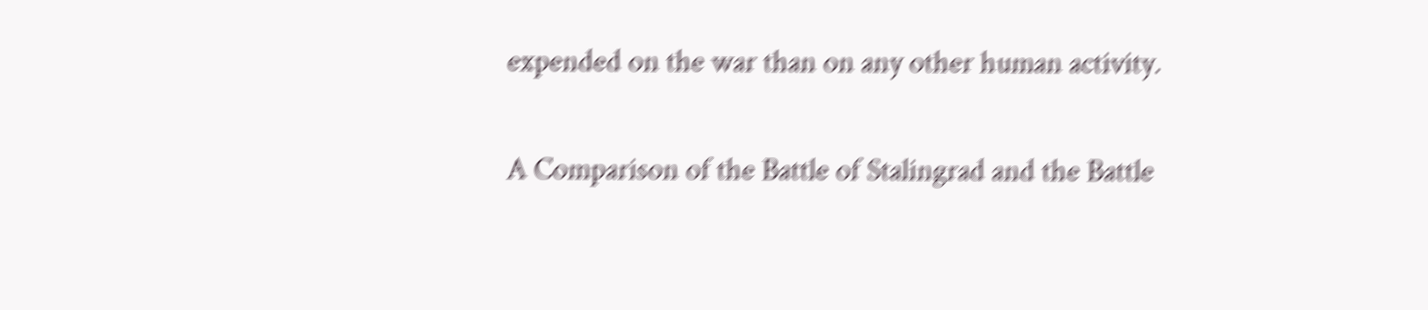expended on the war than on any other human activity.


A Comparison of the Battle of Stalingrad and the Battle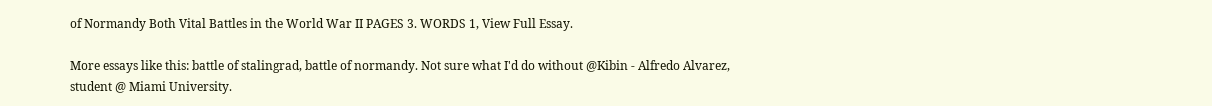of Normandy Both Vital Battles in the World War II PAGES 3. WORDS 1, View Full Essay.

More essays like this: battle of stalingrad, battle of normandy. Not sure what I'd do without @Kibin - Alfredo Alvarez, student @ Miami University.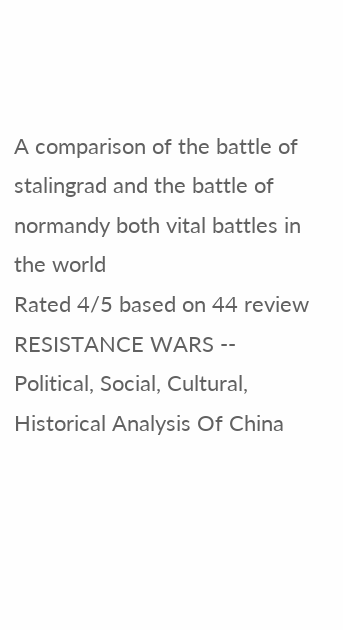A comparison of the battle of stalingrad and the battle of normandy both vital battles in the world
Rated 4/5 based on 44 review
RESISTANCE WARS -- Political, Social, Cultural, Historical Analysis Of China